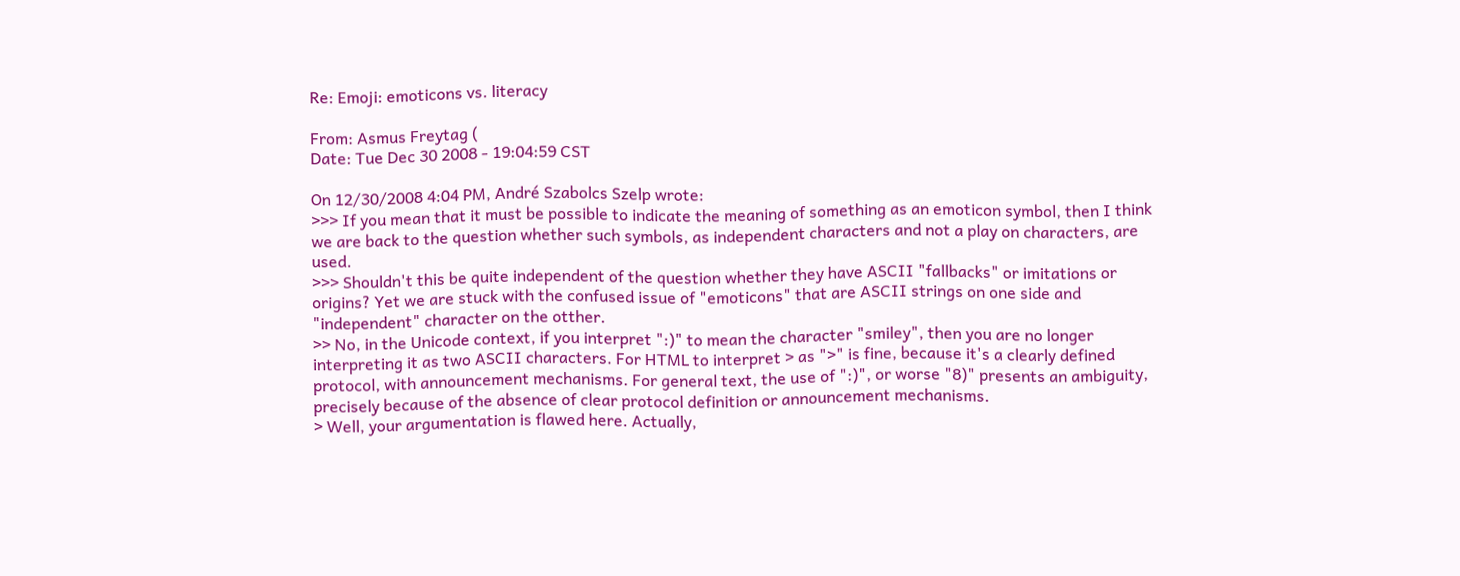Re: Emoji: emoticons vs. literacy

From: Asmus Freytag (
Date: Tue Dec 30 2008 - 19:04:59 CST

On 12/30/2008 4:04 PM, André Szabolcs Szelp wrote:
>>> If you mean that it must be possible to indicate the meaning of something as an emoticon symbol, then I think we are back to the question whether such symbols, as independent characters and not a play on characters, are used.
>>> Shouldn't this be quite independent of the question whether they have ASCII "fallbacks" or imitations or origins? Yet we are stuck with the confused issue of "emoticons" that are ASCII strings on one side and "independent" character on the otther.
>> No, in the Unicode context, if you interpret ":)" to mean the character "smiley", then you are no longer interpreting it as two ASCII characters. For HTML to interpret > as ">" is fine, because it's a clearly defined protocol, with announcement mechanisms. For general text, the use of ":)", or worse "8)" presents an ambiguity, precisely because of the absence of clear protocol definition or announcement mechanisms.
> Well, your argumentation is flawed here. Actually,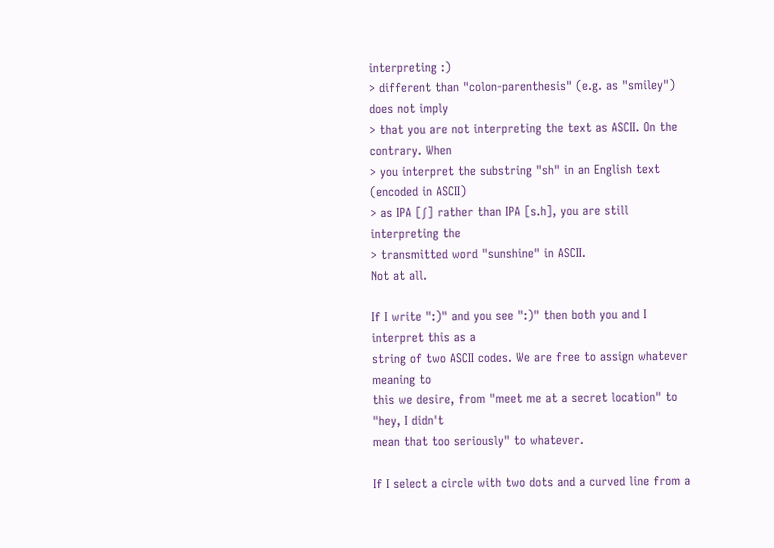interpreting :)
> different than "colon-parenthesis" (e.g. as "smiley") does not imply
> that you are not interpreting the text as ASCII. On the contrary. When
> you interpret the substring "sh" in an English text (encoded in ASCII)
> as IPA [ʃ] rather than IPA [s.h], you are still interpreting the
> transmitted word "sunshine" in ASCII.
Not at all.

If I write ":)" and you see ":)" then both you and I interpret this as a
string of two ASCII codes. We are free to assign whatever meaning to
this we desire, from "meet me at a secret location" to "hey, I didn't
mean that too seriously" to whatever.

If I select a circle with two dots and a curved line from a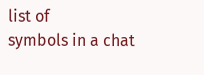list of
symbols in a chat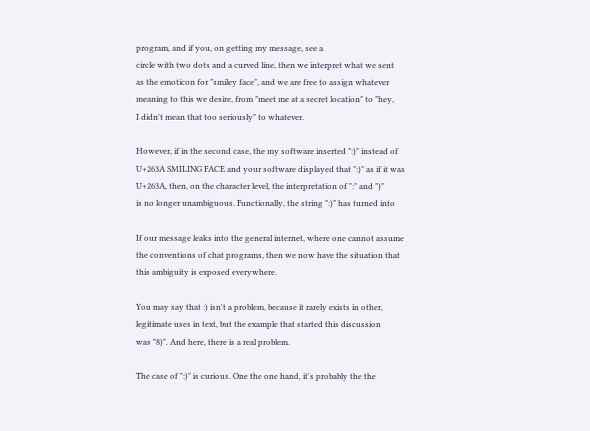program, and if you, on getting my message, see a
circle with two dots and a curved line, then we interpret what we sent
as the emoticon for "smiley face", and we are free to assign whatever
meaning to this we desire, from "meet me at a secret location" to "hey,
I didn't mean that too seriously" to whatever.

However, if in the second case, the my software inserted ":)" instead of
U+263A SMILING FACE and your software displayed that ":)" as if it was
U+263A, then, on the character level, the interpretation of ":" and ")"
is no longer unambiguous. Functionally, the string ":)" has turned into

If our message leaks into the general internet, where one cannot assume
the conventions of chat programs, then we now have the situation that
this ambiguity is exposed everywhere.

You may say that :) isn't a problem, because it rarely exists in other,
legitimate uses in text, but the example that started this discussion
was "8)". And here, there is a real problem.

The case of ":)" is curious. One the one hand, it's probably the the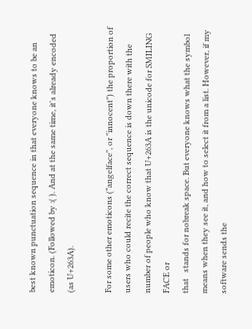best known punctuation sequence in that everyone knows to be an
emoticon. (Followed by :( ). And at the same time, it's already encoded
(as U+263A).

For some other emoticons ("angelface", or "innocent") the proportion of
users who could recite the correct sequence is down there with the
number of people who know that U+263A is the unicode for SMILING FACE or
that   stands for nobreak space. But everyone knows what the symbol
means when they see it, and how to select it from a list. However, if my
software sends the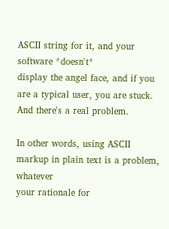ASCII string for it, and your software *doesn't*
display the angel face, and if you are a typical user, you are stuck.
And there's a real problem.

In other words, using ASCII markup in plain text is a problem, whatever
your rationale for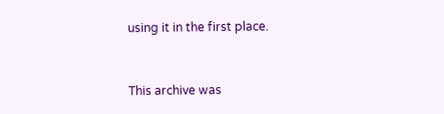using it in the first place.


This archive was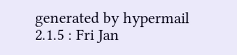generated by hypermail 2.1.5 : Fri Jan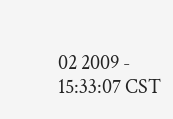02 2009 - 15:33:07 CST